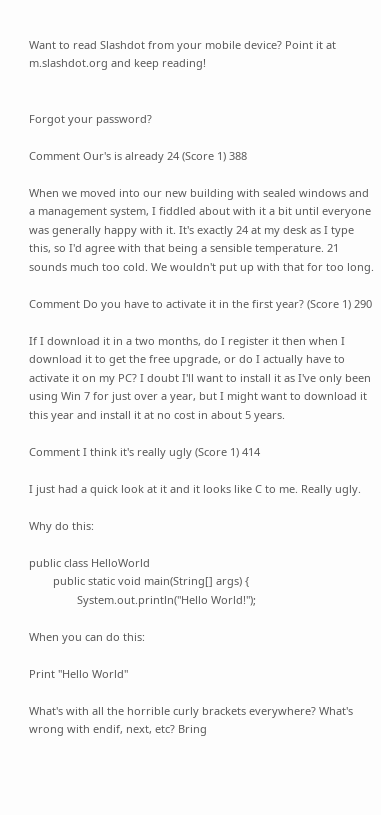Want to read Slashdot from your mobile device? Point it at m.slashdot.org and keep reading!


Forgot your password?

Comment Our's is already 24 (Score 1) 388

When we moved into our new building with sealed windows and a management system, I fiddled about with it a bit until everyone was generally happy with it. It's exactly 24 at my desk as I type this, so I'd agree with that being a sensible temperature. 21 sounds much too cold. We wouldn't put up with that for too long.

Comment Do you have to activate it in the first year? (Score 1) 290

If I download it in a two months, do I register it then when I download it to get the free upgrade, or do I actually have to activate it on my PC? I doubt I'll want to install it as I've only been using Win 7 for just over a year, but I might want to download it this year and install it at no cost in about 5 years.

Comment I think it's really ugly (Score 1) 414

I just had a quick look at it and it looks like C to me. Really ugly.

Why do this:

public class HelloWorld
        public static void main(String[] args) {
                System.out.println("Hello World!");

When you can do this:

Print "Hello World"

What's with all the horrible curly brackets everywhere? What's wrong with endif, next, etc? Bring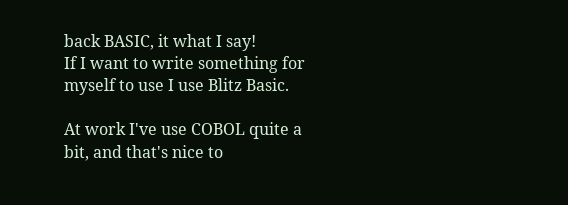back BASIC, it what I say!
If I want to write something for myself to use I use Blitz Basic.

At work I've use COBOL quite a bit, and that's nice to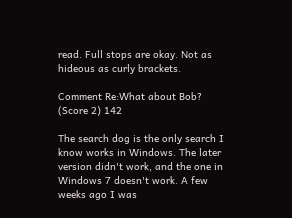read. Full stops are okay. Not as hideous as curly brackets.

Comment Re:What about Bob? (Score 2) 142

The search dog is the only search I know works in Windows. The later version didn't work, and the one in Windows 7 doesn't work. A few weeks ago I was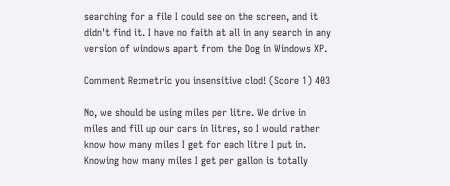searching for a file I could see on the screen, and it didn't find it. I have no faith at all in any search in any version of windows apart from the Dog in Windows XP.

Comment Re:metric you insensitive clod! (Score 1) 403

No, we should be using miles per litre. We drive in miles and fill up our cars in litres, so I would rather know how many miles I get for each litre I put in. Knowing how many miles I get per gallon is totally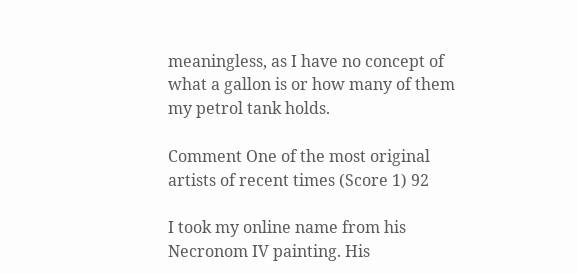meaningless, as I have no concept of what a gallon is or how many of them my petrol tank holds.

Comment One of the most original artists of recent times (Score 1) 92

I took my online name from his Necronom IV painting. His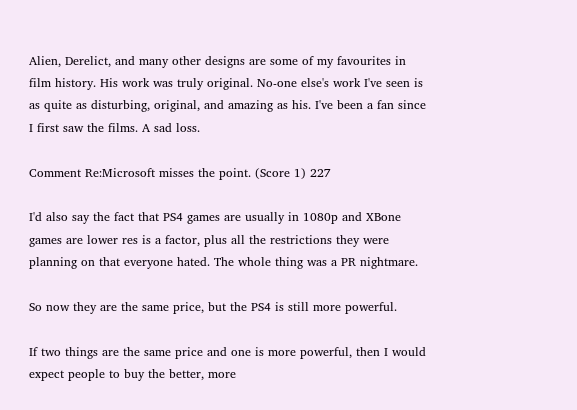Alien, Derelict, and many other designs are some of my favourites in film history. His work was truly original. No-one else's work I've seen is as quite as disturbing, original, and amazing as his. I've been a fan since I first saw the films. A sad loss.

Comment Re:Microsoft misses the point. (Score 1) 227

I'd also say the fact that PS4 games are usually in 1080p and XBone games are lower res is a factor, plus all the restrictions they were planning on that everyone hated. The whole thing was a PR nightmare.

So now they are the same price, but the PS4 is still more powerful.

If two things are the same price and one is more powerful, then I would expect people to buy the better, more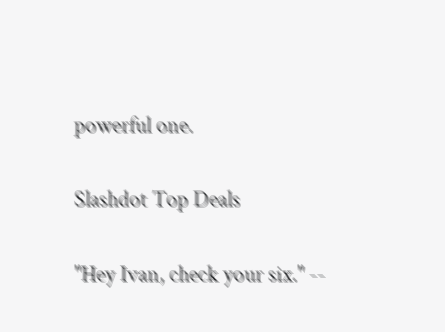powerful one.

Slashdot Top Deals

"Hey Ivan, check your six." --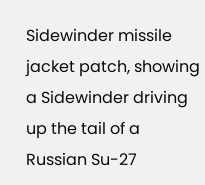Sidewinder missile jacket patch, showing a Sidewinder driving up the tail of a Russian Su-27